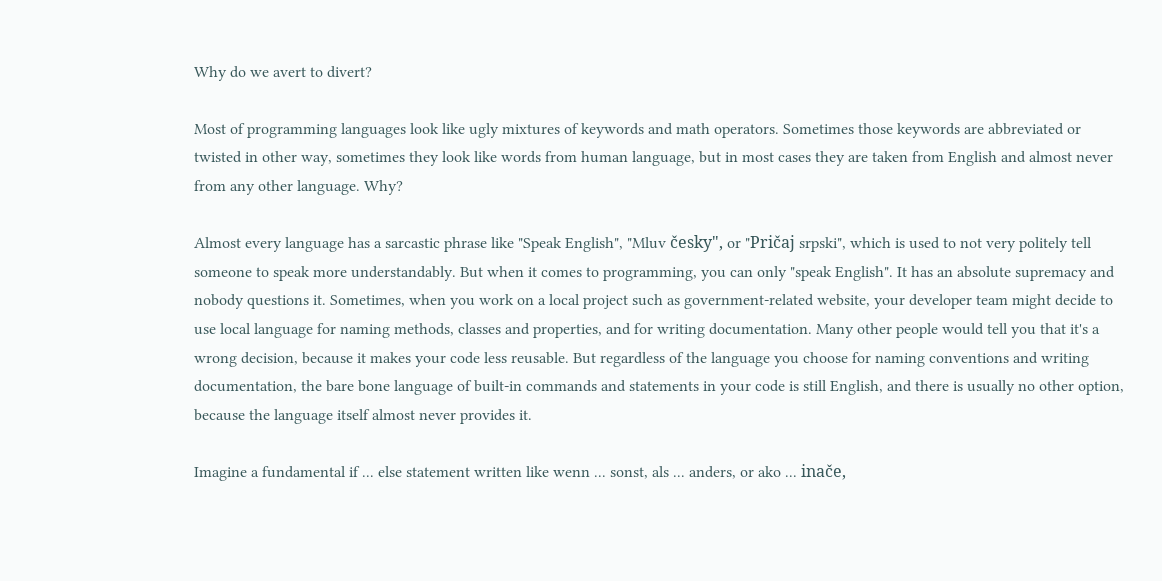Why do we avert to divert?

Most of programming languages look like ugly mixtures of keywords and math operators. Sometimes those keywords are abbreviated or twisted in other way, sometimes they look like words from human language, but in most cases they are taken from English and almost never from any other language. Why?

Almost every language has a sarcastic phrase like "Speak English", "Mluv česky", or "Pričaj srpski", which is used to not very politely tell someone to speak more understandably. But when it comes to programming, you can only "speak English". It has an absolute supremacy and nobody questions it. Sometimes, when you work on a local project such as government-related website, your developer team might decide to use local language for naming methods, classes and properties, and for writing documentation. Many other people would tell you that it's a wrong decision, because it makes your code less reusable. But regardless of the language you choose for naming conventions and writing documentation, the bare bone language of built-in commands and statements in your code is still English, and there is usually no other option, because the language itself almost never provides it.

Imagine a fundamental if ... else statement written like wenn ... sonst, als ... anders, or ako ... inače,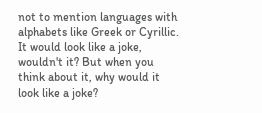not to mention languages with alphabets like Greek or Cyrillic. It would look like a joke, wouldn't it? But when you think about it, why would it look like a joke?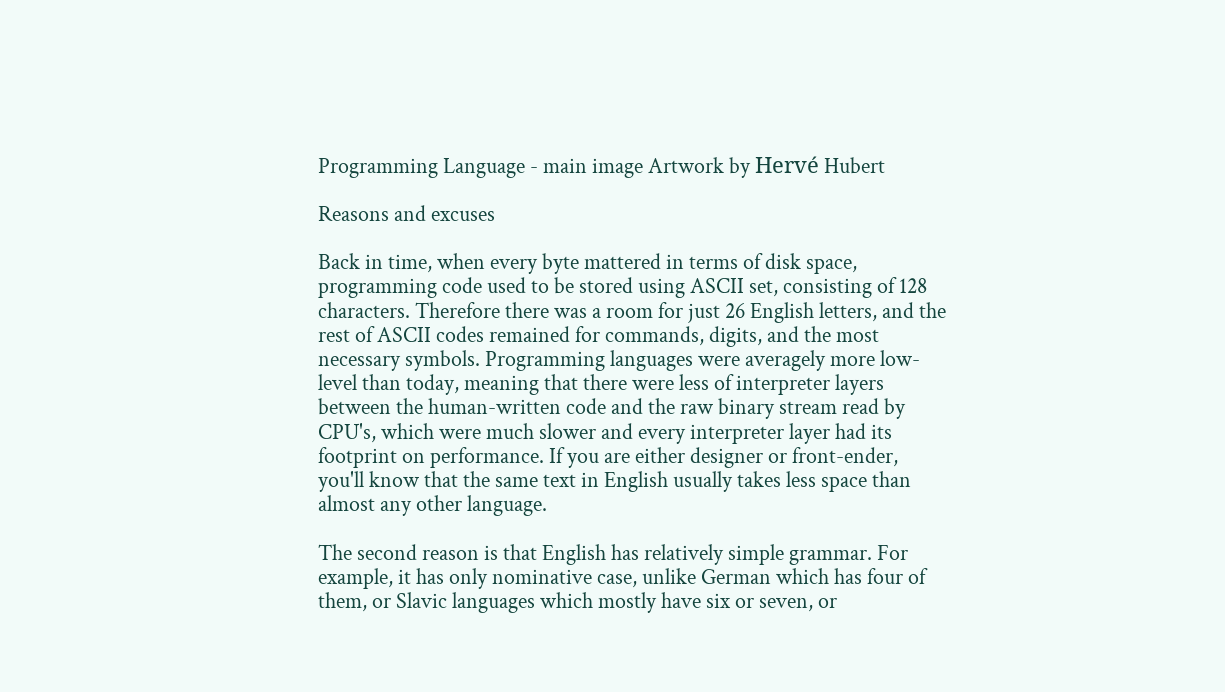Programming Language - main image Artwork by Hervé Hubert

Reasons and excuses

Back in time, when every byte mattered in terms of disk space, programming code used to be stored using ASCII set, consisting of 128 characters. Therefore there was a room for just 26 English letters, and the rest of ASCII codes remained for commands, digits, and the most necessary symbols. Programming languages were averagely more low-level than today, meaning that there were less of interpreter layers between the human-written code and the raw binary stream read by CPU's, which were much slower and every interpreter layer had its footprint on performance. If you are either designer or front-ender, you'll know that the same text in English usually takes less space than almost any other language.

The second reason is that English has relatively simple grammar. For example, it has only nominative case, unlike German which has four of them, or Slavic languages which mostly have six or seven, or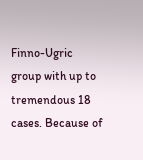Finno-Ugric group with up to tremendous 18 cases. Because of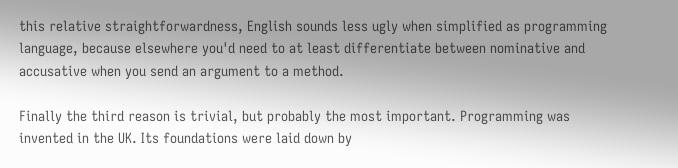this relative straightforwardness, English sounds less ugly when simplified as programming language, because elsewhere you'd need to at least differentiate between nominative and accusative when you send an argument to a method.

Finally the third reason is trivial, but probably the most important. Programming was invented in the UK. Its foundations were laid down by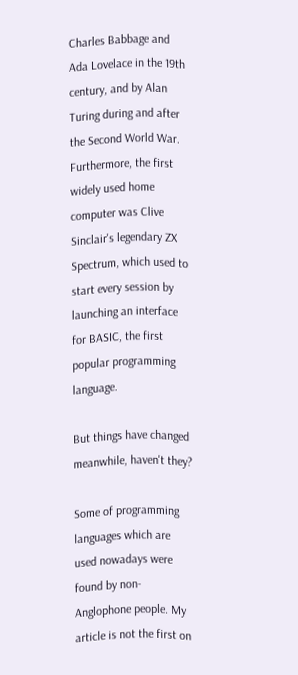Charles Babbage and Ada Lovelace in the 19th century, and by Alan Turing during and after the Second World War. Furthermore, the first widely used home computer was Clive Sinclair's legendary ZX Spectrum, which used to start every session by launching an interface for BASIC, the first popular programming language.

But things have changed meanwhile, haven't they?

Some of programming languages which are used nowadays were found by non-Anglophone people. My article is not the first on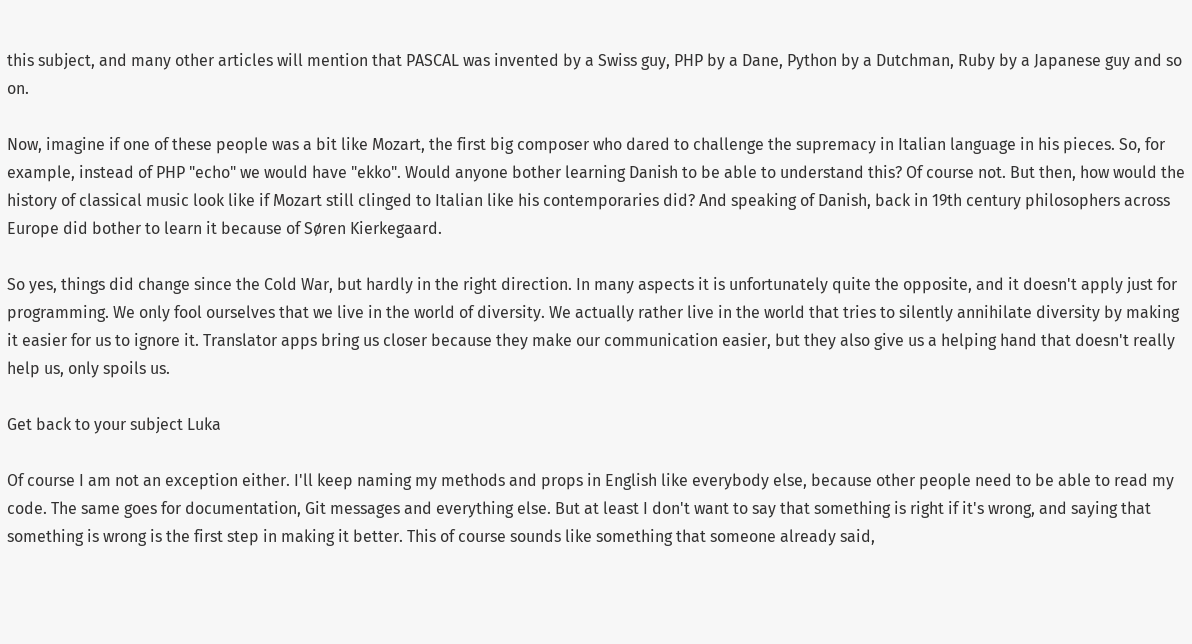this subject, and many other articles will mention that PASCAL was invented by a Swiss guy, PHP by a Dane, Python by a Dutchman, Ruby by a Japanese guy and so on.

Now, imagine if one of these people was a bit like Mozart, the first big composer who dared to challenge the supremacy in Italian language in his pieces. So, for example, instead of PHP "echo" we would have "ekko". Would anyone bother learning Danish to be able to understand this? Of course not. But then, how would the history of classical music look like if Mozart still clinged to Italian like his contemporaries did? And speaking of Danish, back in 19th century philosophers across Europe did bother to learn it because of Søren Kierkegaard.

So yes, things did change since the Cold War, but hardly in the right direction. In many aspects it is unfortunately quite the opposite, and it doesn't apply just for programming. We only fool ourselves that we live in the world of diversity. We actually rather live in the world that tries to silently annihilate diversity by making it easier for us to ignore it. Translator apps bring us closer because they make our communication easier, but they also give us a helping hand that doesn't really help us, only spoils us.

Get back to your subject Luka

Of course I am not an exception either. I'll keep naming my methods and props in English like everybody else, because other people need to be able to read my code. The same goes for documentation, Git messages and everything else. But at least I don't want to say that something is right if it's wrong, and saying that something is wrong is the first step in making it better. This of course sounds like something that someone already said,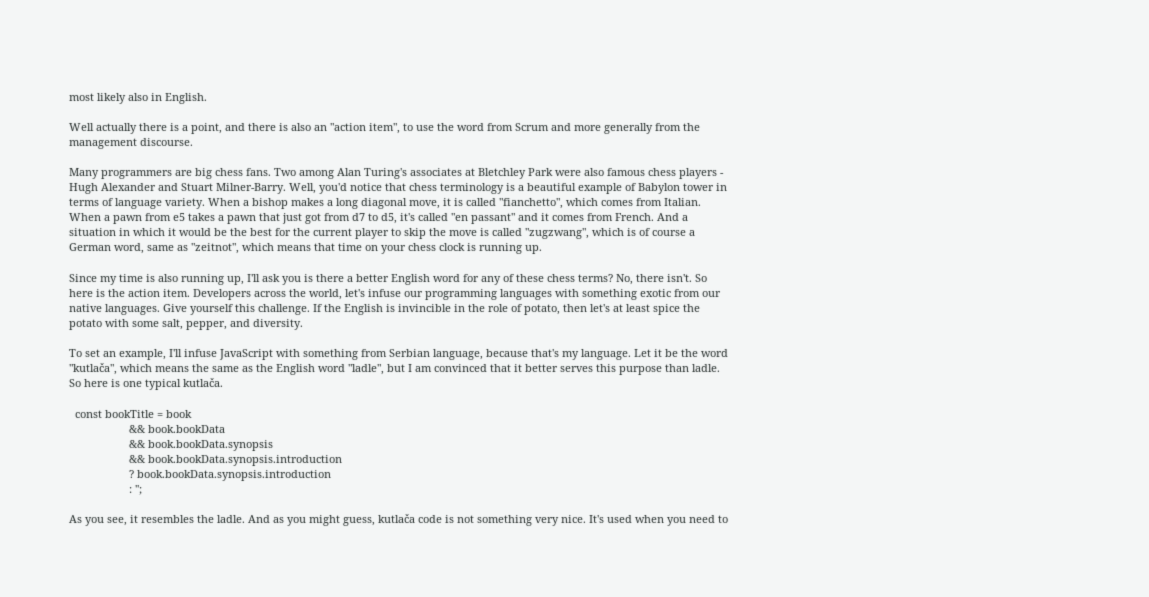most likely also in English.

Well actually there is a point, and there is also an "action item", to use the word from Scrum and more generally from the management discourse.

Many programmers are big chess fans. Two among Alan Turing's associates at Bletchley Park were also famous chess players - Hugh Alexander and Stuart Milner-Barry. Well, you'd notice that chess terminology is a beautiful example of Babylon tower in terms of language variety. When a bishop makes a long diagonal move, it is called "fianchetto", which comes from Italian. When a pawn from e5 takes a pawn that just got from d7 to d5, it's called "en passant" and it comes from French. And a situation in which it would be the best for the current player to skip the move is called "zugzwang", which is of course a German word, same as "zeitnot", which means that time on your chess clock is running up.

Since my time is also running up, I'll ask you is there a better English word for any of these chess terms? No, there isn't. So here is the action item. Developers across the world, let's infuse our programming languages with something exotic from our native languages. Give yourself this challenge. If the English is invincible in the role of potato, then let's at least spice the potato with some salt, pepper, and diversity.

To set an example, I'll infuse JavaScript with something from Serbian language, because that's my language. Let it be the word "kutlača", which means the same as the English word "ladle", but I am convinced that it better serves this purpose than ladle. So here is one typical kutlača.

  const bookTitle = book
                    && book.bookData
                    && book.bookData.synopsis
                    && book.bookData.synopsis.introduction
                    ? book.bookData.synopsis.introduction
                    : '';

As you see, it resembles the ladle. And as you might guess, kutlača code is not something very nice. It's used when you need to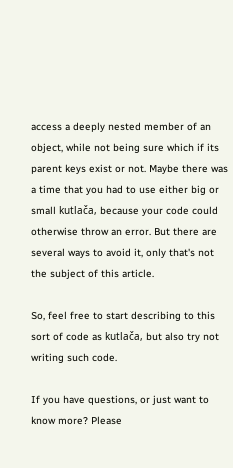access a deeply nested member of an object, while not being sure which if its parent keys exist or not. Maybe there was a time that you had to use either big or small kutlača, because your code could otherwise throw an error. But there are several ways to avoid it, only that's not the subject of this article.

So, feel free to start describing to this sort of code as kutlača, but also try not writing such code.

If you have questions, or just want to know more? Please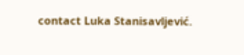contact Luka Stanisavljević.